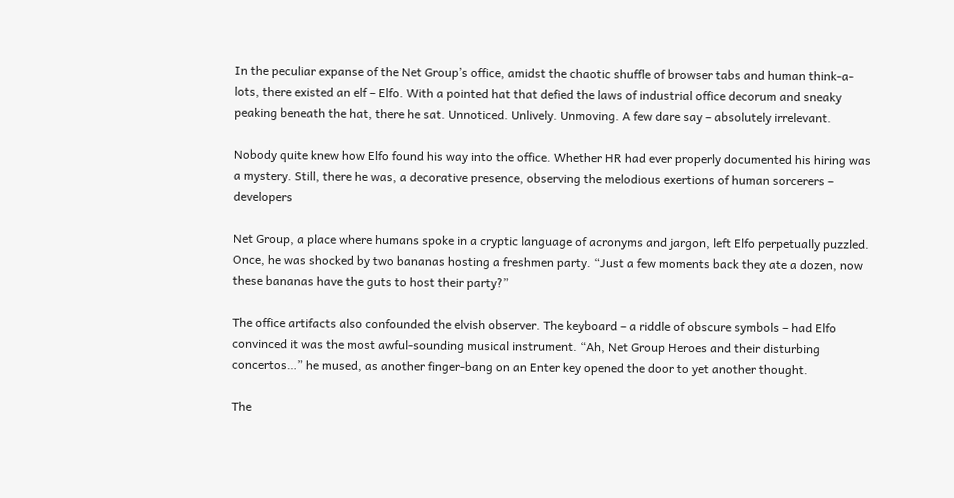In the peculiar expanse of the Net Group’s office, amidst the chaotic shuffle of browser tabs and human think-a-lots, there existed an elf – Elfo. With a pointed hat that defied the laws of industrial office decorum and sneaky peaking beneath the hat, there he sat. Unnoticed. Unlively. Unmoving. A few dare say – absolutely irrelevant.

Nobody quite knew how Elfo found his way into the office. Whether HR had ever properly documented his hiring was a mystery. Still, there he was, a decorative presence, observing the melodious exertions of human sorcerers – developers

Net Group, a place where humans spoke in a cryptic language of acronyms and jargon, left Elfo perpetually puzzled. Once, he was shocked by two bananas hosting a freshmen party. “Just a few moments back they ate a dozen, now these bananas have the guts to host their party?”

The office artifacts also confounded the elvish observer. The keyboard – a riddle of obscure symbols – had Elfo convinced it was the most awful-sounding musical instrument. “Ah, Net Group Heroes and their disturbing concertos…” he mused, as another finger-bang on an Enter key opened the door to yet another thought.

The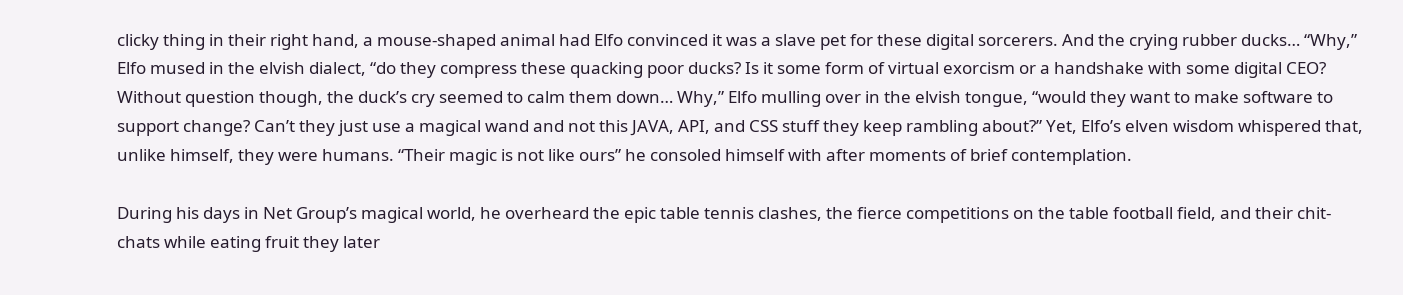clicky thing in their right hand, a mouse-shaped animal had Elfo convinced it was a slave pet for these digital sorcerers. And the crying rubber ducks… “Why,” Elfo mused in the elvish dialect, “do they compress these quacking poor ducks? Is it some form of virtual exorcism or a handshake with some digital CEO? Without question though, the duck’s cry seemed to calm them down… Why,” Elfo mulling over in the elvish tongue, “would they want to make software to support change? Can’t they just use a magical wand and not this JAVA, API, and CSS stuff they keep rambling about?” Yet, Elfo’s elven wisdom whispered that, unlike himself, they were humans. “Their magic is not like ours” he consoled himself with after moments of brief contemplation.

During his days in Net Group’s magical world, he overheard the epic table tennis clashes, the fierce competitions on the table football field, and their chit-chats while eating fruit they later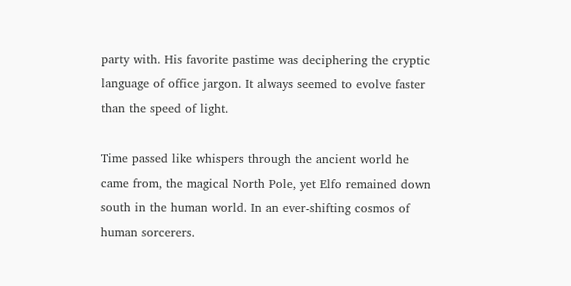party with. His favorite pastime was deciphering the cryptic language of office jargon. It always seemed to evolve faster than the speed of light.

Time passed like whispers through the ancient world he came from, the magical North Pole, yet Elfo remained down south in the human world. In an ever-shifting cosmos of human sorcerers.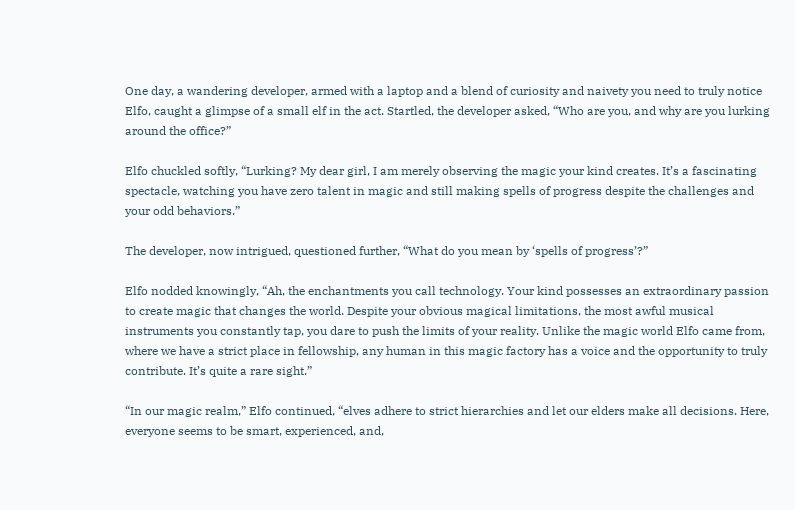One day, a wandering developer, armed with a laptop and a blend of curiosity and naivety you need to truly notice Elfo, caught a glimpse of a small elf in the act. Startled, the developer asked, “Who are you, and why are you lurking around the office?”

Elfo chuckled softly, “Lurking? My dear girl, I am merely observing the magic your kind creates. It’s a fascinating spectacle, watching you have zero talent in magic and still making spells of progress despite the challenges and your odd behaviors.”

The developer, now intrigued, questioned further, “What do you mean by ‘spells of progress’?”

Elfo nodded knowingly, “Ah, the enchantments you call technology. Your kind possesses an extraordinary passion to create magic that changes the world. Despite your obvious magical limitations, the most awful musical instruments you constantly tap, you dare to push the limits of your reality. Unlike the magic world Elfo came from, where we have a strict place in fellowship, any human in this magic factory has a voice and the opportunity to truly contribute. It’s quite a rare sight.”

“In our magic realm,” Elfo continued, “elves adhere to strict hierarchies and let our elders make all decisions. Here, everyone seems to be smart, experienced, and,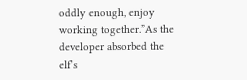oddly enough, enjoy working together.”As the developer absorbed the elf’s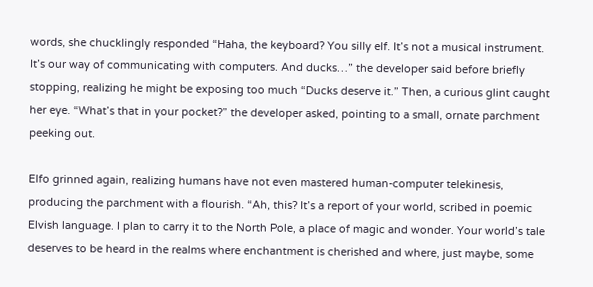words, she chucklingly responded “Haha, the keyboard? You silly elf. It’s not a musical instrument. It’s our way of communicating with computers. And ducks…” the developer said before briefly stopping, realizing he might be exposing too much “Ducks deserve it.” Then, a curious glint caught her eye. “What’s that in your pocket?” the developer asked, pointing to a small, ornate parchment peeking out.

Elfo grinned again, realizing humans have not even mastered human-computer telekinesis, producing the parchment with a flourish. “Ah, this? It’s a report of your world, scribed in poemic Elvish language. I plan to carry it to the North Pole, a place of magic and wonder. Your world’s tale deserves to be heard in the realms where enchantment is cherished and where, just maybe, some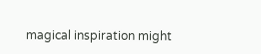magical inspiration might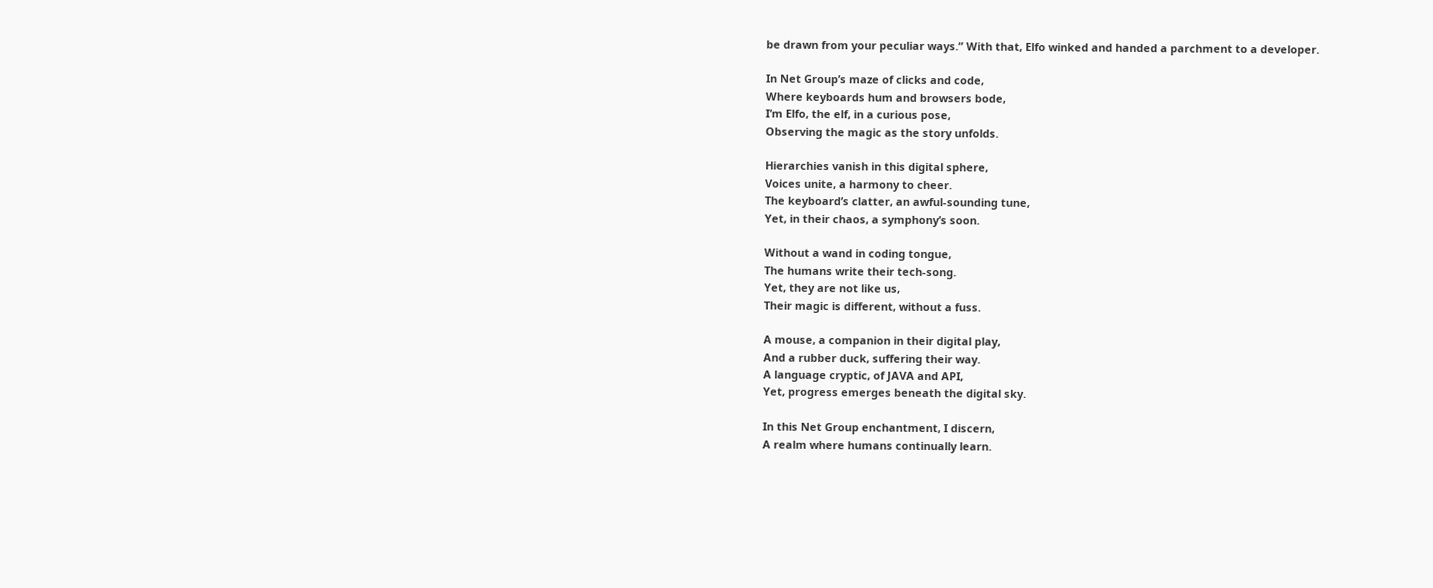be drawn from your peculiar ways.” With that, Elfo winked and handed a parchment to a developer.

In Net Group’s maze of clicks and code,
Where keyboards hum and browsers bode,
I’m Elfo, the elf, in a curious pose,
Observing the magic as the story unfolds.

Hierarchies vanish in this digital sphere,
Voices unite, a harmony to cheer.
The keyboard’s clatter, an awful-sounding tune,
Yet, in their chaos, a symphony’s soon.

Without a wand in coding tongue,
The humans write their tech-song.
Yet, they are not like us,
Their magic is different, without a fuss.

A mouse, a companion in their digital play,
And a rubber duck, suffering their way.
A language cryptic, of JAVA and API,
Yet, progress emerges beneath the digital sky.

In this Net Group enchantment, I discern,
A realm where humans continually learn.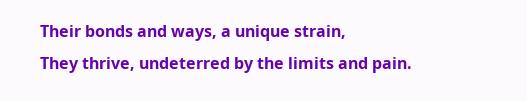Their bonds and ways, a unique strain,
They thrive, undeterred by the limits and pain.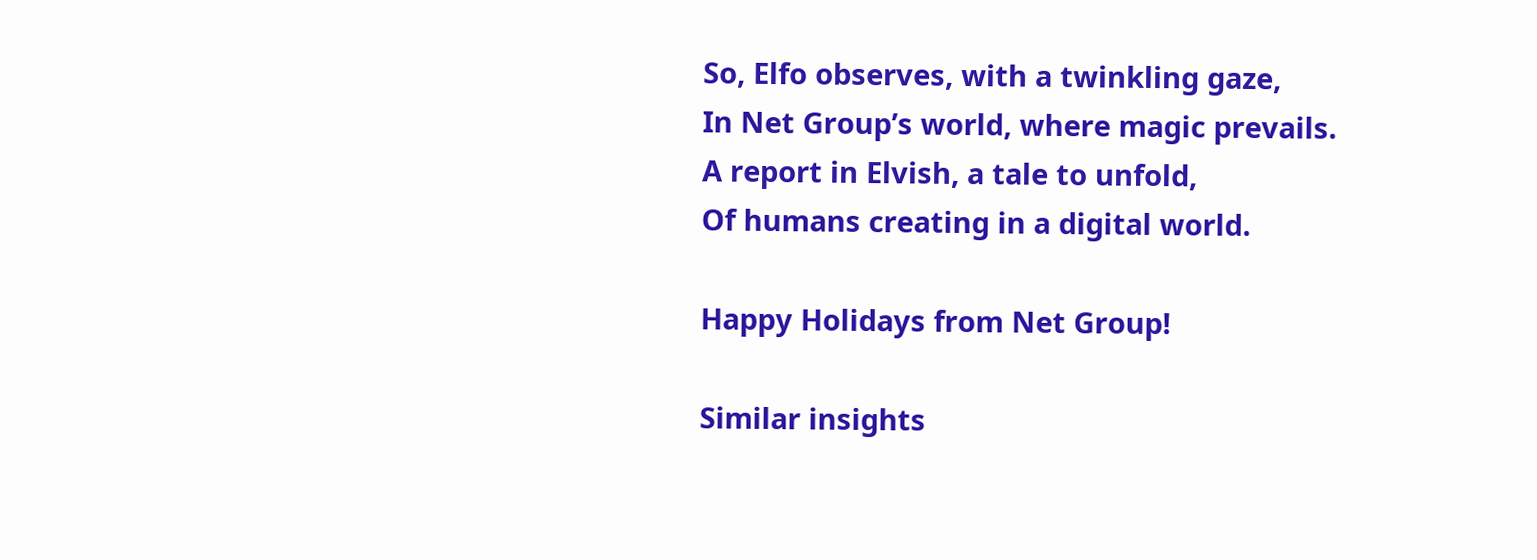So, Elfo observes, with a twinkling gaze,
In Net Group’s world, where magic prevails.
A report in Elvish, a tale to unfold,
Of humans creating in a digital world.

Happy Holidays from Net Group!

Similar insights